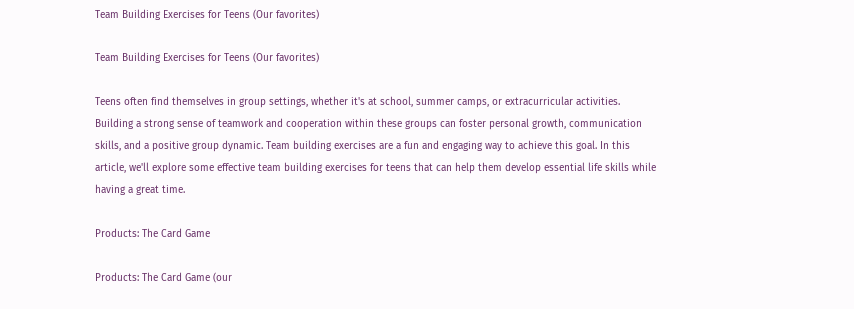Team Building Exercises for Teens (Our favorites)

Team Building Exercises for Teens (Our favorites)

Teens often find themselves in group settings, whether it's at school, summer camps, or extracurricular activities. Building a strong sense of teamwork and cooperation within these groups can foster personal growth, communication skills, and a positive group dynamic. Team building exercises are a fun and engaging way to achieve this goal. In this article, we'll explore some effective team building exercises for teens that can help them develop essential life skills while having a great time.

Products: The Card Game

Products: The Card Game (our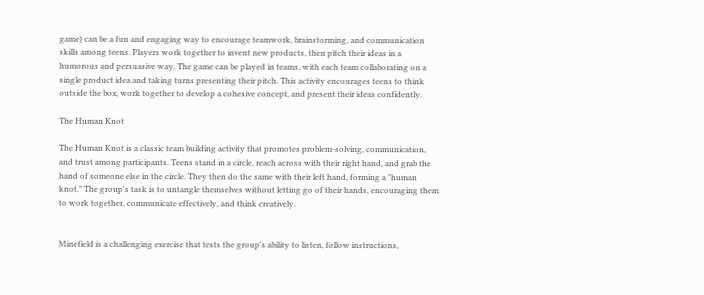game) can be a fun and engaging way to encourage teamwork, brainstorming, and communication skills among teens. Players work together to invent new products, then pitch their ideas in a humorous and persuasive way. The game can be played in teams, with each team collaborating on a single product idea and taking turns presenting their pitch. This activity encourages teens to think outside the box, work together to develop a cohesive concept, and present their ideas confidently.

The Human Knot

The Human Knot is a classic team building activity that promotes problem-solving, communication, and trust among participants. Teens stand in a circle, reach across with their right hand, and grab the hand of someone else in the circle. They then do the same with their left hand, forming a "human knot." The group's task is to untangle themselves without letting go of their hands, encouraging them to work together, communicate effectively, and think creatively.


Minefield is a challenging exercise that tests the group's ability to listen, follow instructions,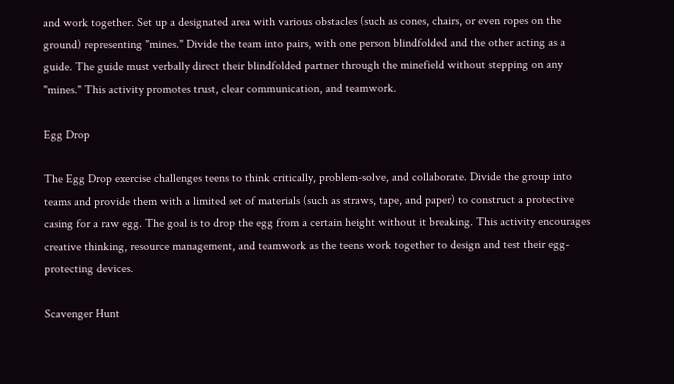and work together. Set up a designated area with various obstacles (such as cones, chairs, or even ropes on the ground) representing "mines." Divide the team into pairs, with one person blindfolded and the other acting as a guide. The guide must verbally direct their blindfolded partner through the minefield without stepping on any "mines." This activity promotes trust, clear communication, and teamwork.

Egg Drop

The Egg Drop exercise challenges teens to think critically, problem-solve, and collaborate. Divide the group into teams and provide them with a limited set of materials (such as straws, tape, and paper) to construct a protective casing for a raw egg. The goal is to drop the egg from a certain height without it breaking. This activity encourages creative thinking, resource management, and teamwork as the teens work together to design and test their egg-protecting devices.

Scavenger Hunt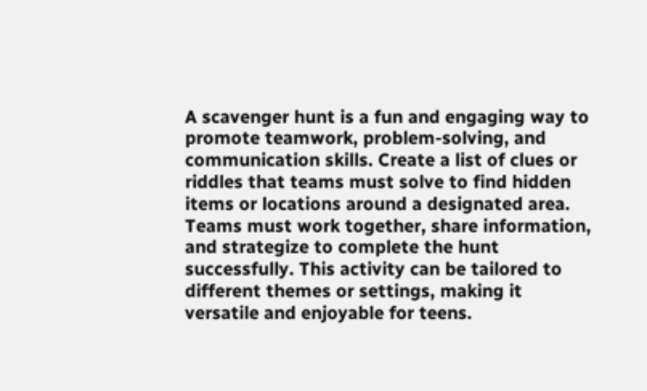A scavenger hunt is a fun and engaging way to promote teamwork, problem-solving, and communication skills. Create a list of clues or riddles that teams must solve to find hidden items or locations around a designated area. Teams must work together, share information, and strategize to complete the hunt successfully. This activity can be tailored to different themes or settings, making it versatile and enjoyable for teens.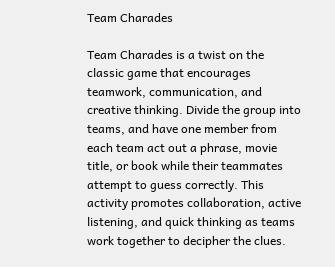Team Charades

Team Charades is a twist on the classic game that encourages teamwork, communication, and creative thinking. Divide the group into teams, and have one member from each team act out a phrase, movie title, or book while their teammates attempt to guess correctly. This activity promotes collaboration, active listening, and quick thinking as teams work together to decipher the clues.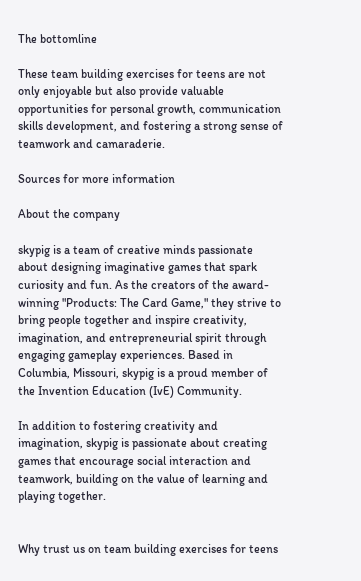The bottomline

These team building exercises for teens are not only enjoyable but also provide valuable opportunities for personal growth, communication skills development, and fostering a strong sense of teamwork and camaraderie.

Sources for more information

About the company

skypig is a team of creative minds passionate about designing imaginative games that spark curiosity and fun. As the creators of the award-winning "Products: The Card Game," they strive to bring people together and inspire creativity, imagination, and entrepreneurial spirit through engaging gameplay experiences. Based in Columbia, Missouri, skypig is a proud member of the Invention Education (IvE) Community.

In addition to fostering creativity and imagination, skypig is passionate about creating games that encourage social interaction and teamwork, building on the value of learning and playing together.


Why trust us on team building exercises for teens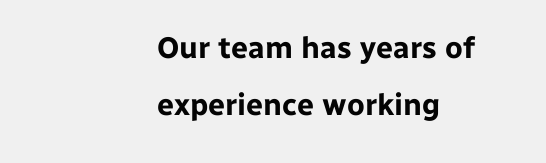Our team has years of experience working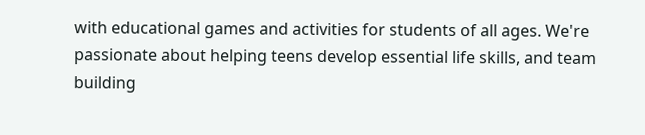with educational games and activities for students of all ages. We're passionate about helping teens develop essential life skills, and team building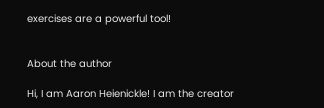exercises are a powerful tool!


About the author

Hi, I am Aaron Heienickle! I am the creator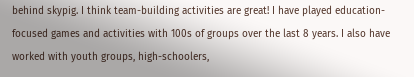behind skypig. I think team-building activities are great! I have played education-focused games and activities with 100s of groups over the last 8 years. I also have worked with youth groups, high-schoolers,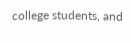college students, and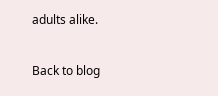adults alike.

Back to blog